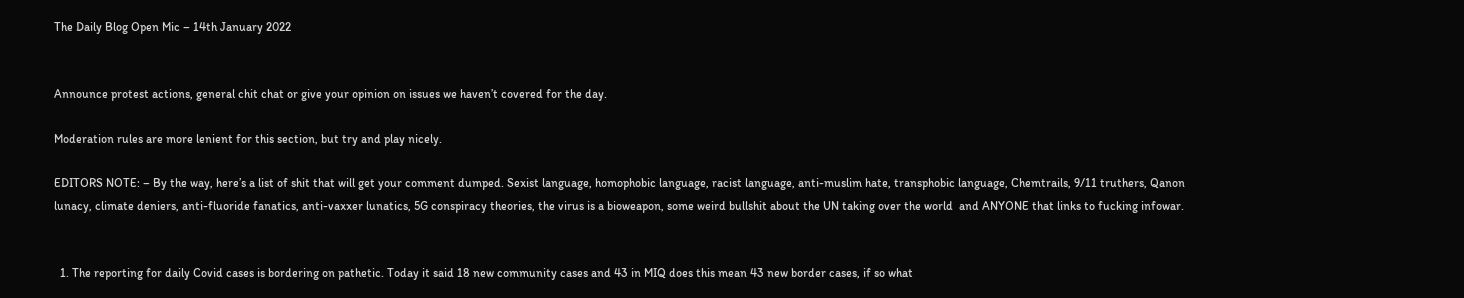The Daily Blog Open Mic – 14th January 2022


Announce protest actions, general chit chat or give your opinion on issues we haven’t covered for the day.

Moderation rules are more lenient for this section, but try and play nicely.

EDITORS NOTE: – By the way, here’s a list of shit that will get your comment dumped. Sexist language, homophobic language, racist language, anti-muslim hate, transphobic language, Chemtrails, 9/11 truthers, Qanon lunacy, climate deniers, anti-fluoride fanatics, anti-vaxxer lunatics, 5G conspiracy theories, the virus is a bioweapon, some weird bullshit about the UN taking over the world  and ANYONE that links to fucking infowar.


  1. The reporting for daily Covid cases is bordering on pathetic. Today it said 18 new community cases and 43 in MIQ does this mean 43 new border cases, if so what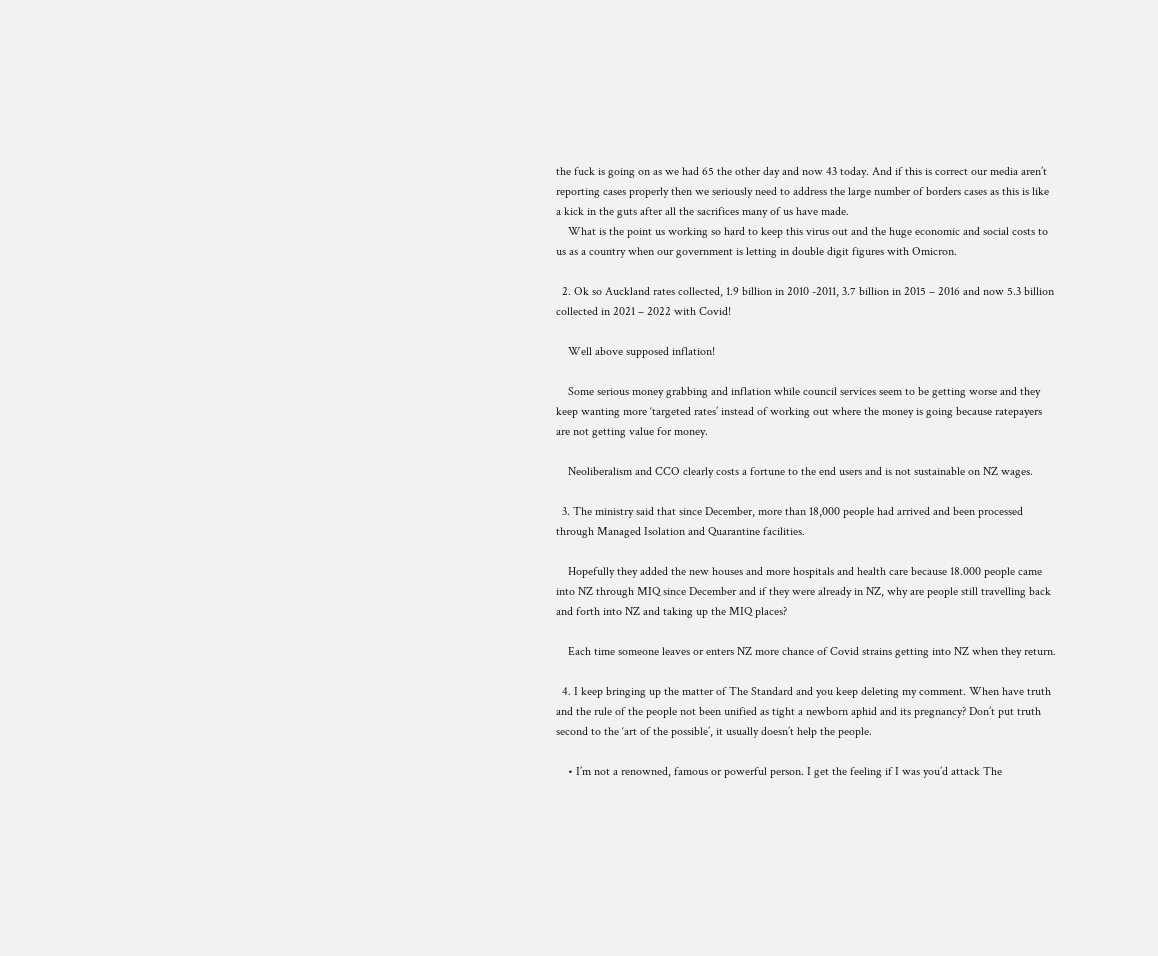the fuck is going on as we had 65 the other day and now 43 today. And if this is correct our media aren’t reporting cases properly then we seriously need to address the large number of borders cases as this is like a kick in the guts after all the sacrifices many of us have made.
    What is the point us working so hard to keep this virus out and the huge economic and social costs to us as a country when our government is letting in double digit figures with Omicron.

  2. Ok so Auckland rates collected, 1.9 billion in 2010 -2011, 3.7 billion in 2015 – 2016 and now 5.3 billion collected in 2021 – 2022 with Covid!

    Well above supposed inflation!

    Some serious money grabbing and inflation while council services seem to be getting worse and they keep wanting more ‘targeted rates’ instead of working out where the money is going because ratepayers are not getting value for money.

    Neoliberalism and CCO clearly costs a fortune to the end users and is not sustainable on NZ wages.

  3. The ministry said that since December, more than 18,000 people had arrived and been processed through Managed Isolation and Quarantine facilities.

    Hopefully they added the new houses and more hospitals and health care because 18.000 people came into NZ through MIQ since December and if they were already in NZ, why are people still travelling back and forth into NZ and taking up the MIQ places?

    Each time someone leaves or enters NZ more chance of Covid strains getting into NZ when they return.

  4. I keep bringing up the matter of The Standard and you keep deleting my comment. When have truth and the rule of the people not been unified as tight a newborn aphid and its pregnancy? Don’t put truth second to the ‘art of the possible’, it usually doesn’t help the people.

    • I’m not a renowned, famous or powerful person. I get the feeling if I was you’d attack The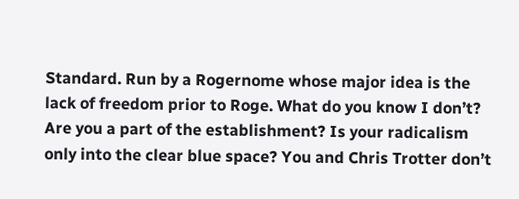Standard. Run by a Rogernome whose major idea is the lack of freedom prior to Roge. What do you know I don’t? Are you a part of the establishment? Is your radicalism only into the clear blue space? You and Chris Trotter don’t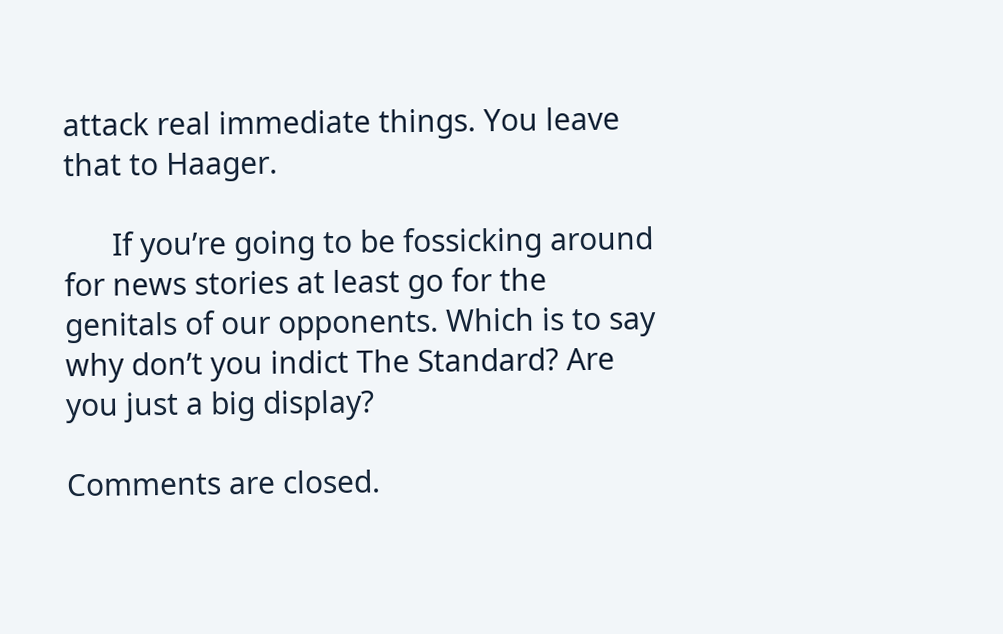attack real immediate things. You leave that to Haager.

      If you’re going to be fossicking around for news stories at least go for the genitals of our opponents. Which is to say why don’t you indict The Standard? Are you just a big display?

Comments are closed.